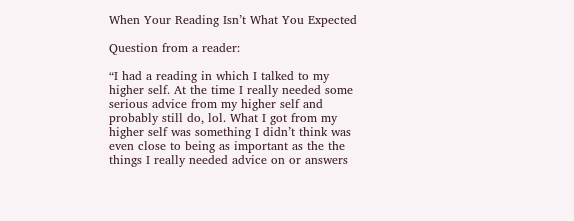When Your Reading Isn’t What You Expected

Question from a reader:

“I had a reading in which I talked to my higher self. At the time I really needed some serious advice from my higher self and probably still do, lol. What I got from my higher self was something I didn’t think was even close to being as important as the the things I really needed advice on or answers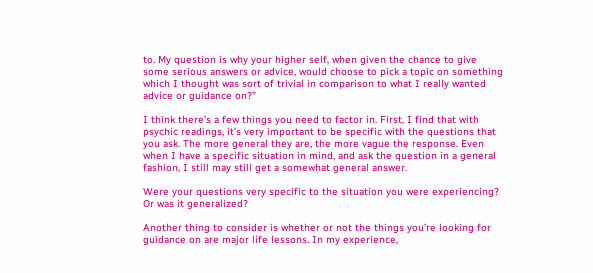to. My question is why your higher self, when given the chance to give some serious answers or advice, would choose to pick a topic on something which I thought was sort of trivial in comparison to what I really wanted advice or guidance on?”

I think there’s a few things you need to factor in. First, I find that with psychic readings, it’s very important to be specific with the questions that you ask. The more general they are, the more vague the response. Even when I have a specific situation in mind, and ask the question in a general fashion, I still may still get a somewhat general answer.

Were your questions very specific to the situation you were experiencing? Or was it generalized?

Another thing to consider is whether or not the things you’re looking for guidance on are major life lessons. In my experience,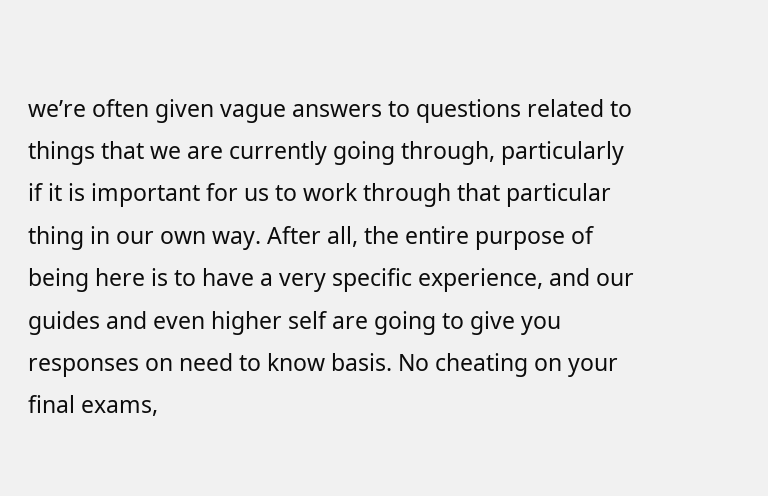we’re often given vague answers to questions related to things that we are currently going through, particularly if it is important for us to work through that particular thing in our own way. After all, the entire purpose of being here is to have a very specific experience, and our guides and even higher self are going to give you responses on need to know basis. No cheating on your final exams,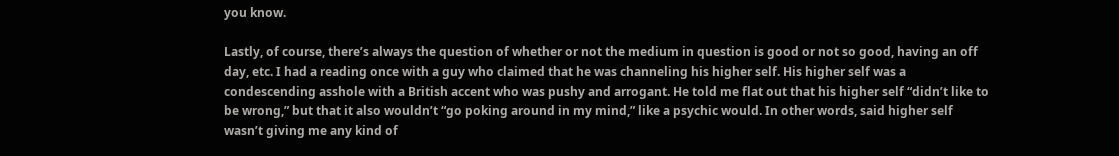you know.

Lastly, of course, there’s always the question of whether or not the medium in question is good or not so good, having an off day, etc. I had a reading once with a guy who claimed that he was channeling his higher self. His higher self was a condescending asshole with a British accent who was pushy and arrogant. He told me flat out that his higher self “didn’t like to be wrong,” but that it also wouldn’t “go poking around in my mind,” like a psychic would. In other words, said higher self wasn’t giving me any kind of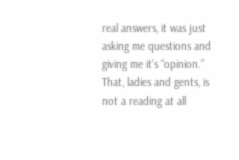real answers, it was just asking me questions and giving me it’s “opinion.” That, ladies and gents, is not a reading at all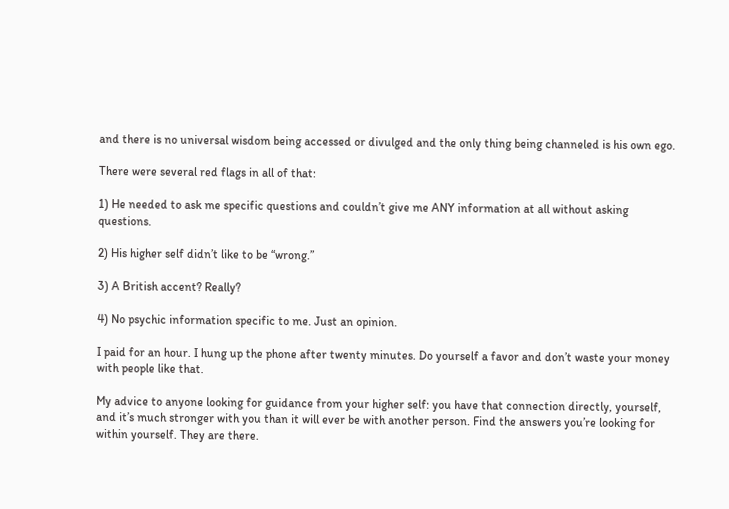and there is no universal wisdom being accessed or divulged and the only thing being channeled is his own ego.

There were several red flags in all of that:

1) He needed to ask me specific questions and couldn’t give me ANY information at all without asking questions.

2) His higher self didn’t like to be “wrong.”

3) A British accent? Really?

4) No psychic information specific to me. Just an opinion.

I paid for an hour. I hung up the phone after twenty minutes. Do yourself a favor and don’t waste your money with people like that.

My advice to anyone looking for guidance from your higher self: you have that connection directly, yourself, and it’s much stronger with you than it will ever be with another person. Find the answers you’re looking for within yourself. They are there.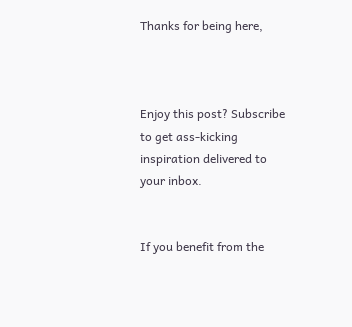Thanks for being here,



Enjoy this post? Subscribe to get ass-kicking inspiration delivered to your inbox.


If you benefit from the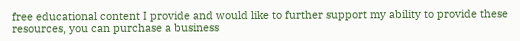free educational content I provide and would like to further support my ability to provide these resources, you can purchase a business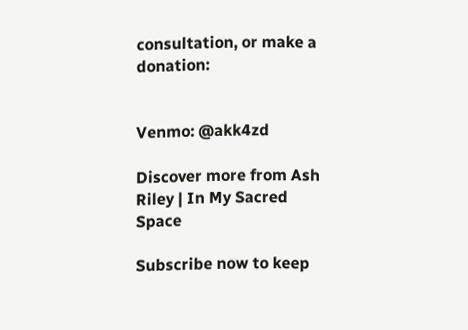consultation, or make a donation:


Venmo: @akk4zd

Discover more from Ash Riley | In My Sacred Space

Subscribe now to keep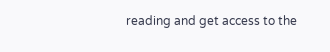reading and get access to the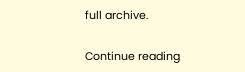full archive.

Continue reading